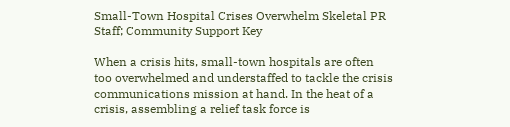Small-Town Hospital Crises Overwhelm Skeletal PR Staff; Community Support Key

When a crisis hits, small-town hospitals are often too overwhelmed and understaffed to tackle the crisis communications mission at hand. In the heat of a crisis, assembling a relief task force is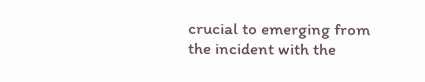crucial to emerging from the incident with the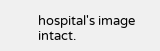hospital's image intact.